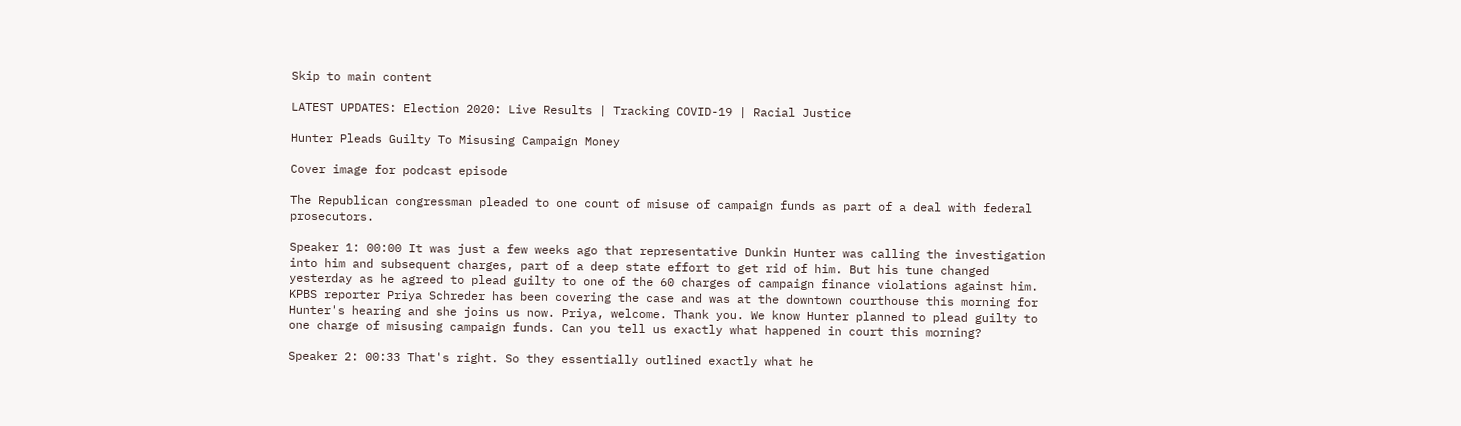Skip to main content

LATEST UPDATES: Election 2020: Live Results | Tracking COVID-19 | Racial Justice

Hunter Pleads Guilty To Misusing Campaign Money

Cover image for podcast episode

The Republican congressman pleaded to one count of misuse of campaign funds as part of a deal with federal prosecutors.

Speaker 1: 00:00 It was just a few weeks ago that representative Dunkin Hunter was calling the investigation into him and subsequent charges, part of a deep state effort to get rid of him. But his tune changed yesterday as he agreed to plead guilty to one of the 60 charges of campaign finance violations against him. KPBS reporter Priya Schreder has been covering the case and was at the downtown courthouse this morning for Hunter's hearing and she joins us now. Priya, welcome. Thank you. We know Hunter planned to plead guilty to one charge of misusing campaign funds. Can you tell us exactly what happened in court this morning?

Speaker 2: 00:33 That's right. So they essentially outlined exactly what he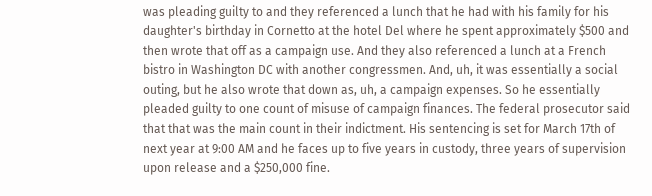was pleading guilty to and they referenced a lunch that he had with his family for his daughter's birthday in Cornetto at the hotel Del where he spent approximately $500 and then wrote that off as a campaign use. And they also referenced a lunch at a French bistro in Washington DC with another congressmen. And, uh, it was essentially a social outing, but he also wrote that down as, uh, a campaign expenses. So he essentially pleaded guilty to one count of misuse of campaign finances. The federal prosecutor said that that was the main count in their indictment. His sentencing is set for March 17th of next year at 9:00 AM and he faces up to five years in custody, three years of supervision upon release and a $250,000 fine.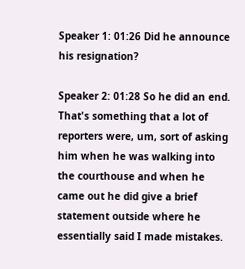Speaker 1: 01:26 Did he announce his resignation?

Speaker 2: 01:28 So he did an end. That's something that a lot of reporters were, um, sort of asking him when he was walking into the courthouse and when he came out he did give a brief statement outside where he essentially said I made mistakes.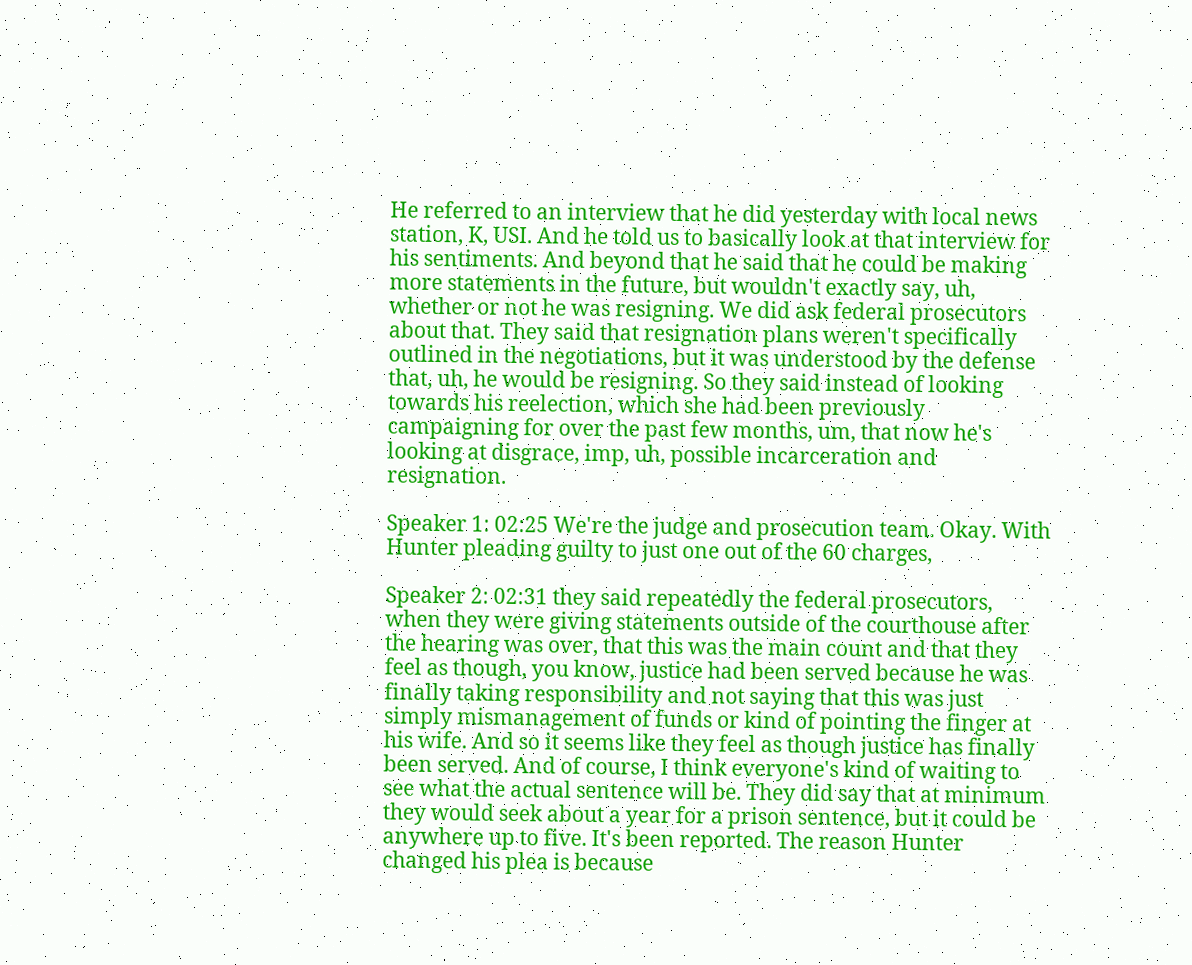He referred to an interview that he did yesterday with local news station, K, USI. And he told us to basically look at that interview for his sentiments. And beyond that he said that he could be making more statements in the future, but wouldn't exactly say, uh, whether or not he was resigning. We did ask federal prosecutors about that. They said that resignation plans weren't specifically outlined in the negotiations, but it was understood by the defense that, uh, he would be resigning. So they said instead of looking towards his reelection, which she had been previously campaigning for over the past few months, um, that now he's looking at disgrace, imp, uh, possible incarceration and resignation.

Speaker 1: 02:25 We're the judge and prosecution team. Okay. With Hunter pleading guilty to just one out of the 60 charges,

Speaker 2: 02:31 they said repeatedly the federal prosecutors, when they were giving statements outside of the courthouse after the hearing was over, that this was the main count and that they feel as though, you know, justice had been served because he was finally taking responsibility and not saying that this was just simply mismanagement of funds or kind of pointing the finger at his wife. And so it seems like they feel as though justice has finally been served. And of course, I think everyone's kind of waiting to see what the actual sentence will be. They did say that at minimum they would seek about a year for a prison sentence, but it could be anywhere up to five. It's been reported. The reason Hunter changed his plea is because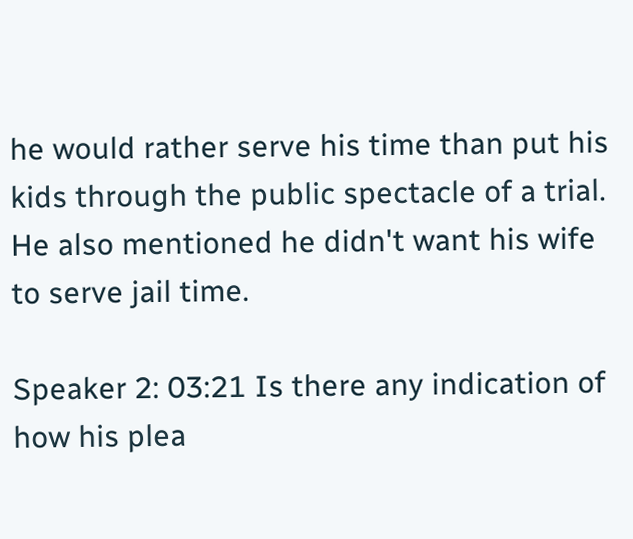he would rather serve his time than put his kids through the public spectacle of a trial. He also mentioned he didn't want his wife to serve jail time.

Speaker 2: 03:21 Is there any indication of how his plea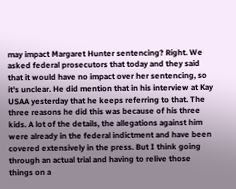may impact Margaret Hunter sentencing? Right. We asked federal prosecutors that today and they said that it would have no impact over her sentencing, so it's unclear. He did mention that in his interview at Kay USAA yesterday that he keeps referring to that. The three reasons he did this was because of his three kids. A lot of the details, the allegations against him were already in the federal indictment and have been covered extensively in the press. But I think going through an actual trial and having to relive those things on a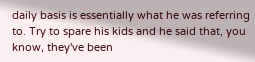daily basis is essentially what he was referring to. Try to spare his kids and he said that, you know, they've been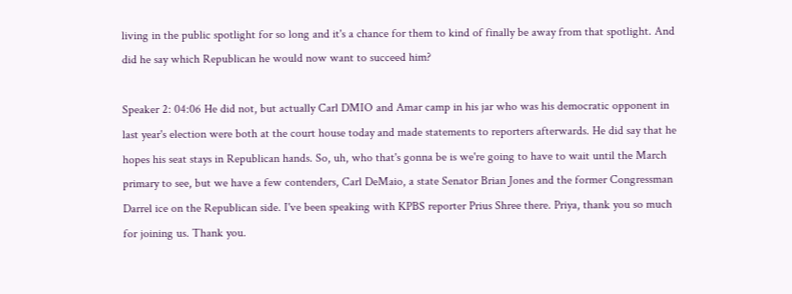living in the public spotlight for so long and it's a chance for them to kind of finally be away from that spotlight. And did he say which Republican he would now want to succeed him?

Speaker 2: 04:06 He did not, but actually Carl DMIO and Amar camp in his jar who was his democratic opponent in last year's election were both at the court house today and made statements to reporters afterwards. He did say that he hopes his seat stays in Republican hands. So, uh, who that's gonna be is we're going to have to wait until the March primary to see, but we have a few contenders, Carl DeMaio, a state Senator Brian Jones and the former Congressman Darrel ice on the Republican side. I've been speaking with KPBS reporter Prius Shree there. Priya, thank you so much for joining us. Thank you.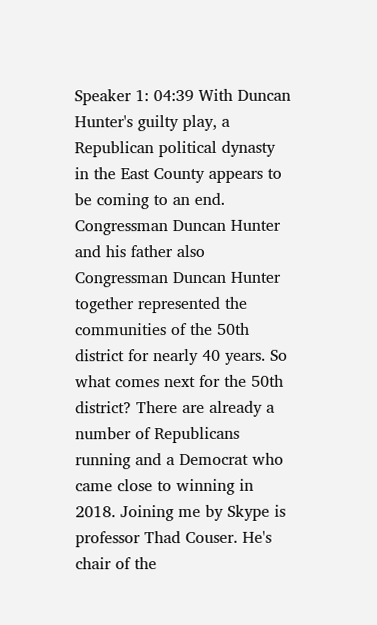Speaker 1: 04:39 With Duncan Hunter's guilty play, a Republican political dynasty in the East County appears to be coming to an end. Congressman Duncan Hunter and his father also Congressman Duncan Hunter together represented the communities of the 50th district for nearly 40 years. So what comes next for the 50th district? There are already a number of Republicans running and a Democrat who came close to winning in 2018. Joining me by Skype is professor Thad Couser. He's chair of the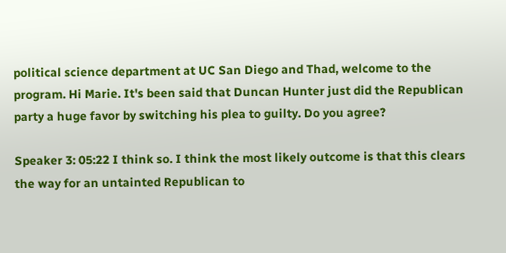political science department at UC San Diego and Thad, welcome to the program. Hi Marie. It's been said that Duncan Hunter just did the Republican party a huge favor by switching his plea to guilty. Do you agree?

Speaker 3: 05:22 I think so. I think the most likely outcome is that this clears the way for an untainted Republican to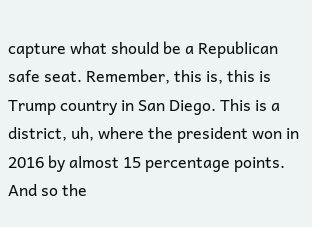capture what should be a Republican safe seat. Remember, this is, this is Trump country in San Diego. This is a district, uh, where the president won in 2016 by almost 15 percentage points. And so the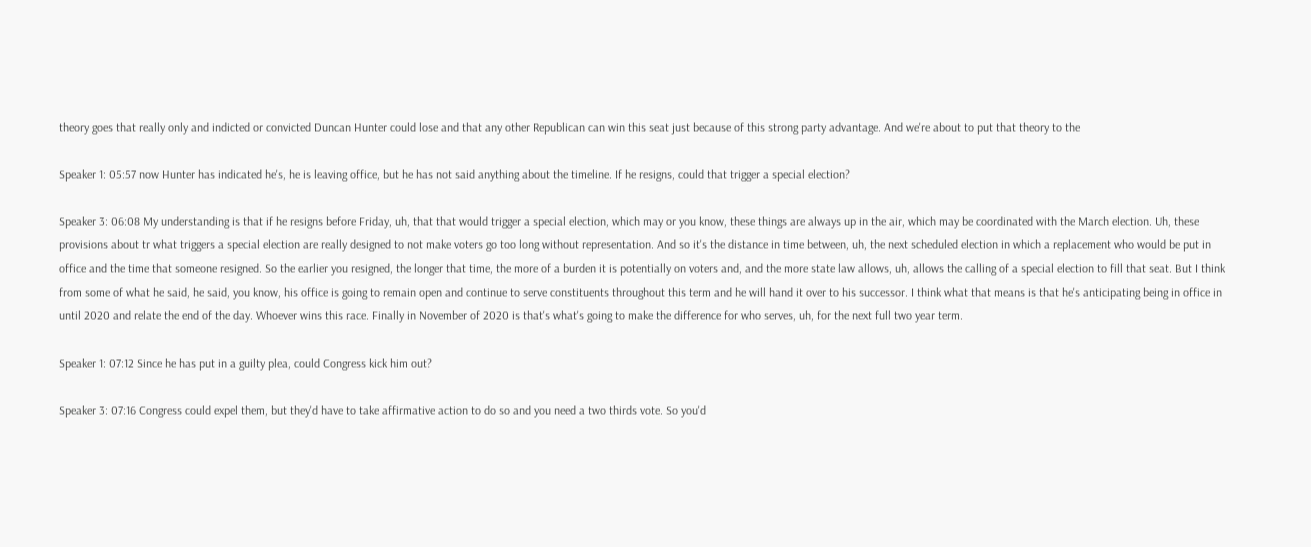theory goes that really only and indicted or convicted Duncan Hunter could lose and that any other Republican can win this seat just because of this strong party advantage. And we're about to put that theory to the

Speaker 1: 05:57 now Hunter has indicated he's, he is leaving office, but he has not said anything about the timeline. If he resigns, could that trigger a special election?

Speaker 3: 06:08 My understanding is that if he resigns before Friday, uh, that that would trigger a special election, which may or you know, these things are always up in the air, which may be coordinated with the March election. Uh, these provisions about tr what triggers a special election are really designed to not make voters go too long without representation. And so it's the distance in time between, uh, the next scheduled election in which a replacement who would be put in office and the time that someone resigned. So the earlier you resigned, the longer that time, the more of a burden it is potentially on voters and, and the more state law allows, uh, allows the calling of a special election to fill that seat. But I think from some of what he said, he said, you know, his office is going to remain open and continue to serve constituents throughout this term and he will hand it over to his successor. I think what that means is that he's anticipating being in office in until 2020 and relate the end of the day. Whoever wins this race. Finally in November of 2020 is that's what's going to make the difference for who serves, uh, for the next full two year term.

Speaker 1: 07:12 Since he has put in a guilty plea, could Congress kick him out?

Speaker 3: 07:16 Congress could expel them, but they'd have to take affirmative action to do so and you need a two thirds vote. So you'd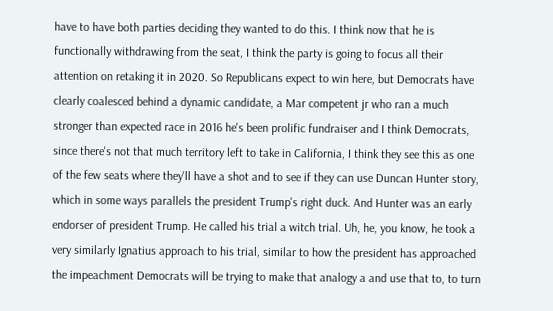have to have both parties deciding they wanted to do this. I think now that he is functionally withdrawing from the seat, I think the party is going to focus all their attention on retaking it in 2020. So Republicans expect to win here, but Democrats have clearly coalesced behind a dynamic candidate, a Mar competent jr who ran a much stronger than expected race in 2016 he's been prolific fundraiser and I think Democrats, since there's not that much territory left to take in California, I think they see this as one of the few seats where they'll have a shot and to see if they can use Duncan Hunter story, which in some ways parallels the president Trump's right duck. And Hunter was an early endorser of president Trump. He called his trial a witch trial. Uh, he, you know, he took a very similarly Ignatius approach to his trial, similar to how the president has approached the impeachment Democrats will be trying to make that analogy a and use that to, to turn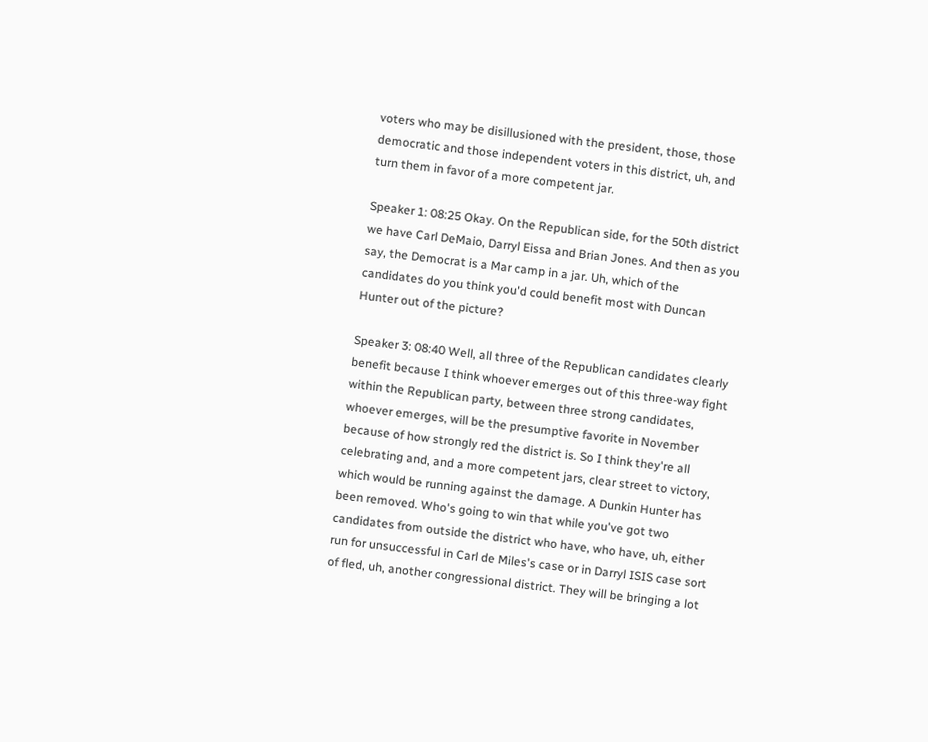voters who may be disillusioned with the president, those, those democratic and those independent voters in this district, uh, and turn them in favor of a more competent jar.

Speaker 1: 08:25 Okay. On the Republican side, for the 50th district we have Carl DeMaio, Darryl Eissa and Brian Jones. And then as you say, the Democrat is a Mar camp in a jar. Uh, which of the candidates do you think you'd could benefit most with Duncan Hunter out of the picture?

Speaker 3: 08:40 Well, all three of the Republican candidates clearly benefit because I think whoever emerges out of this three-way fight within the Republican party, between three strong candidates, whoever emerges, will be the presumptive favorite in November because of how strongly red the district is. So I think they're all celebrating and, and a more competent jars, clear street to victory, which would be running against the damage. A Dunkin Hunter has been removed. Who's going to win that while you've got two candidates from outside the district who have, who have, uh, either run for unsuccessful in Carl de Miles's case or in Darryl ISIS case sort of fled, uh, another congressional district. They will be bringing a lot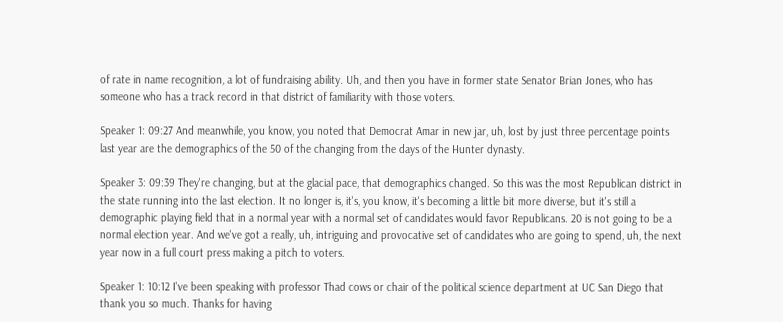of rate in name recognition, a lot of fundraising ability. Uh, and then you have in former state Senator Brian Jones, who has someone who has a track record in that district of familiarity with those voters.

Speaker 1: 09:27 And meanwhile, you know, you noted that Democrat Amar in new jar, uh, lost by just three percentage points last year are the demographics of the 50 of the changing from the days of the Hunter dynasty.

Speaker 3: 09:39 They're changing, but at the glacial pace, that demographics changed. So this was the most Republican district in the state running into the last election. It no longer is, it's, you know, it's becoming a little bit more diverse, but it's still a demographic playing field that in a normal year with a normal set of candidates would favor Republicans. 20 is not going to be a normal election year. And we've got a really, uh, intriguing and provocative set of candidates who are going to spend, uh, the next year now in a full court press making a pitch to voters.

Speaker 1: 10:12 I've been speaking with professor Thad cows or chair of the political science department at UC San Diego that thank you so much. Thanks for having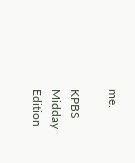me.

KPBS Midday Edition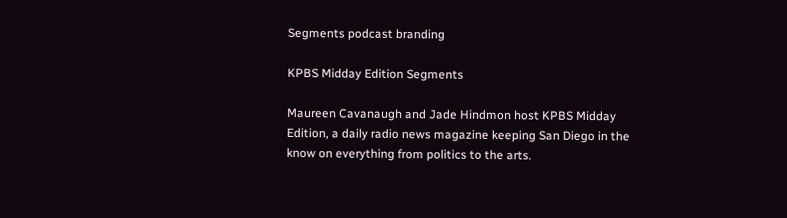Segments podcast branding

KPBS Midday Edition Segments

Maureen Cavanaugh and Jade Hindmon host KPBS Midday Edition, a daily radio news magazine keeping San Diego in the know on everything from politics to the arts.